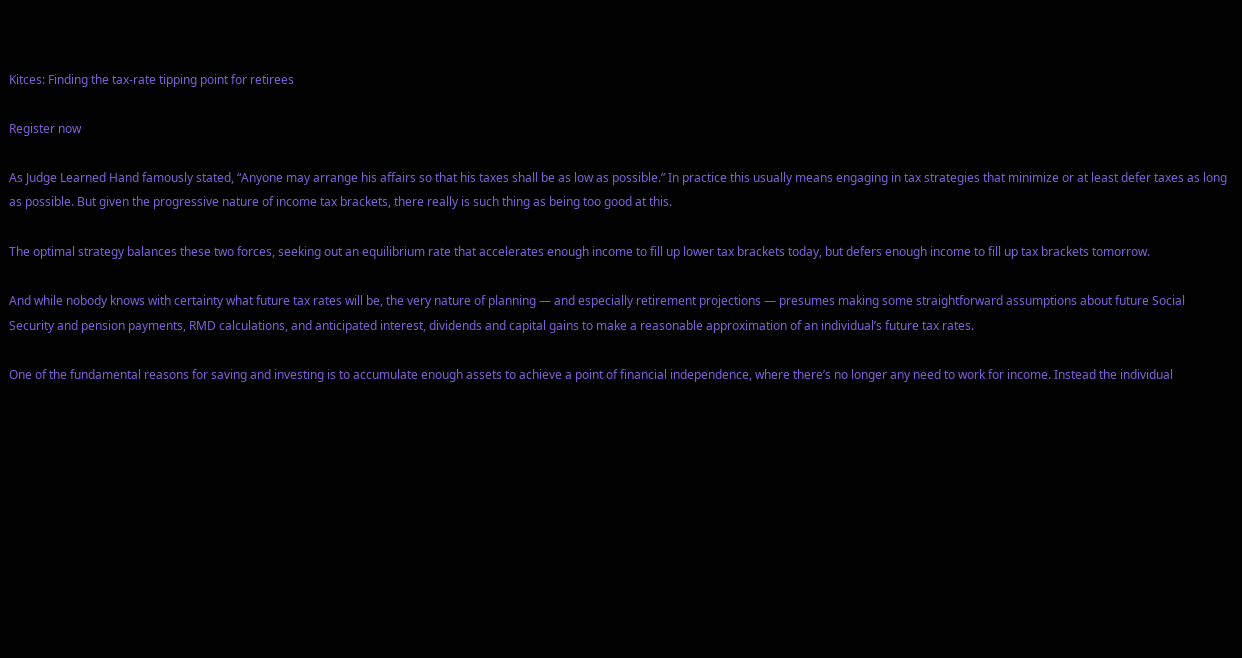Kitces: Finding the tax-rate tipping point for retirees

Register now

As Judge Learned Hand famously stated, “Anyone may arrange his affairs so that his taxes shall be as low as possible.” In practice this usually means engaging in tax strategies that minimize or at least defer taxes as long as possible. But given the progressive nature of income tax brackets, there really is such thing as being too good at this.

The optimal strategy balances these two forces, seeking out an equilibrium rate that accelerates enough income to fill up lower tax brackets today, but defers enough income to fill up tax brackets tomorrow.

And while nobody knows with certainty what future tax rates will be, the very nature of planning — and especially retirement projections — presumes making some straightforward assumptions about future Social Security and pension payments, RMD calculations, and anticipated interest, dividends and capital gains to make a reasonable approximation of an individual’s future tax rates.

One of the fundamental reasons for saving and investing is to accumulate enough assets to achieve a point of financial independence, where there’s no longer any need to work for income. Instead the individual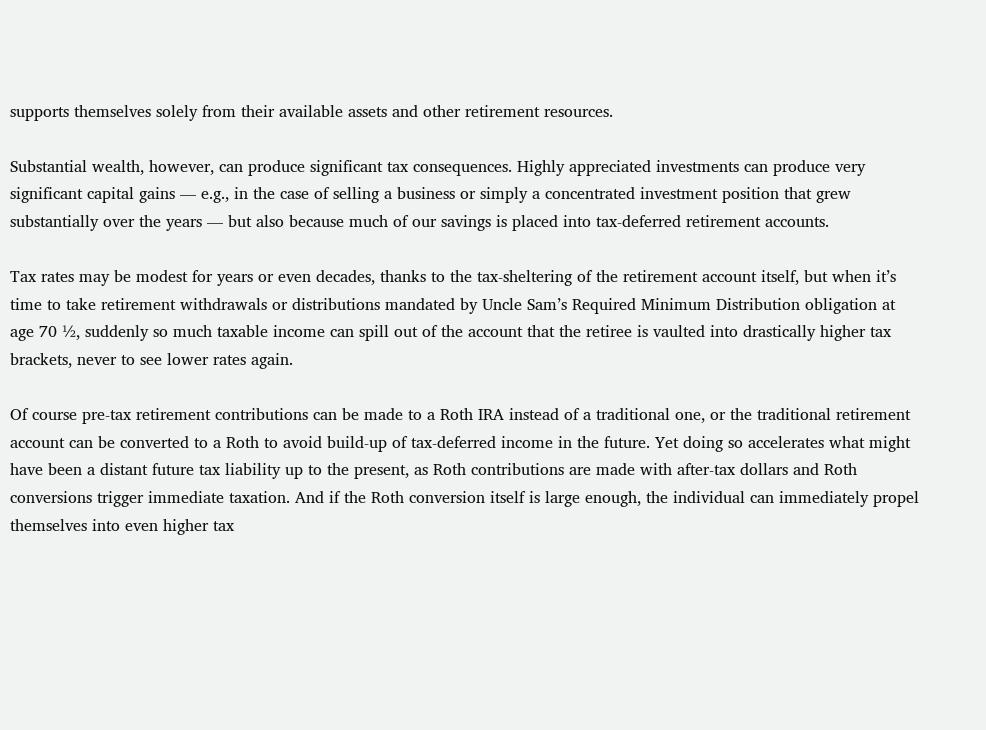supports themselves solely from their available assets and other retirement resources.

Substantial wealth, however, can produce significant tax consequences. Highly appreciated investments can produce very significant capital gains — e.g., in the case of selling a business or simply a concentrated investment position that grew substantially over the years — but also because much of our savings is placed into tax-deferred retirement accounts.

Tax rates may be modest for years or even decades, thanks to the tax-sheltering of the retirement account itself, but when it’s time to take retirement withdrawals or distributions mandated by Uncle Sam’s Required Minimum Distribution obligation at age 70 ½, suddenly so much taxable income can spill out of the account that the retiree is vaulted into drastically higher tax brackets, never to see lower rates again.

Of course pre-tax retirement contributions can be made to a Roth IRA instead of a traditional one, or the traditional retirement account can be converted to a Roth to avoid build-up of tax-deferred income in the future. Yet doing so accelerates what might have been a distant future tax liability up to the present, as Roth contributions are made with after-tax dollars and Roth conversions trigger immediate taxation. And if the Roth conversion itself is large enough, the individual can immediately propel themselves into even higher tax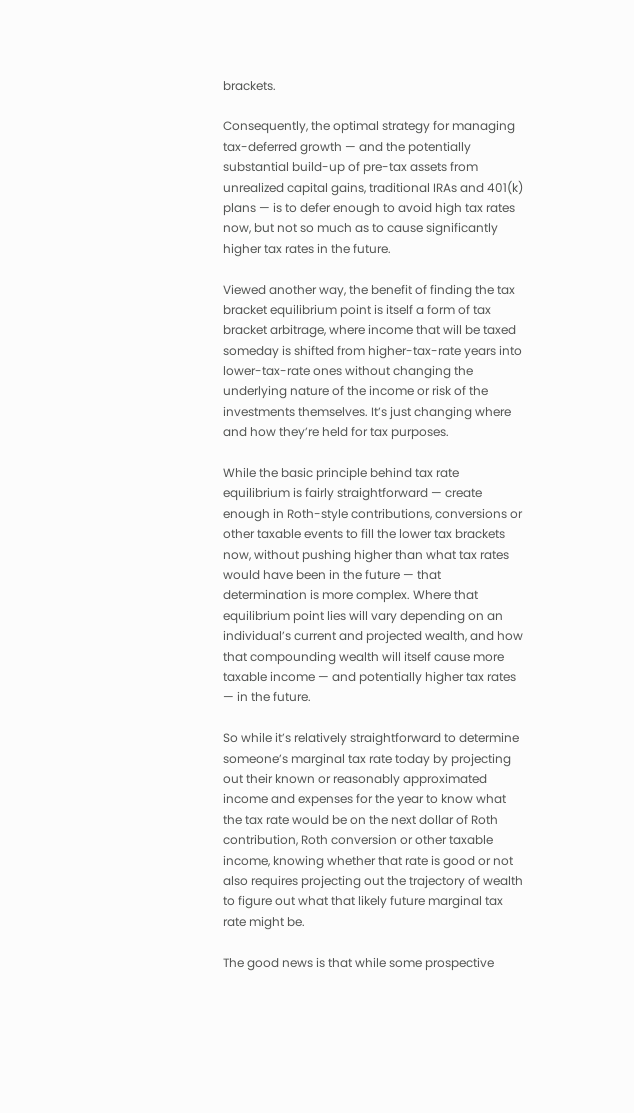brackets.

Consequently, the optimal strategy for managing tax-deferred growth — and the potentially substantial build-up of pre-tax assets from unrealized capital gains, traditional IRAs and 401(k) plans — is to defer enough to avoid high tax rates now, but not so much as to cause significantly higher tax rates in the future.

Viewed another way, the benefit of finding the tax bracket equilibrium point is itself a form of tax bracket arbitrage, where income that will be taxed someday is shifted from higher-tax-rate years into lower-tax-rate ones without changing the underlying nature of the income or risk of the investments themselves. It’s just changing where and how they’re held for tax purposes.

While the basic principle behind tax rate equilibrium is fairly straightforward — create enough in Roth-style contributions, conversions or other taxable events to fill the lower tax brackets now, without pushing higher than what tax rates would have been in the future — that determination is more complex. Where that equilibrium point lies will vary depending on an individual’s current and projected wealth, and how that compounding wealth will itself cause more taxable income — and potentially higher tax rates — in the future.

So while it’s relatively straightforward to determine someone’s marginal tax rate today by projecting out their known or reasonably approximated income and expenses for the year to know what the tax rate would be on the next dollar of Roth contribution, Roth conversion or other taxable income, knowing whether that rate is good or not also requires projecting out the trajectory of wealth to figure out what that likely future marginal tax rate might be.

The good news is that while some prospective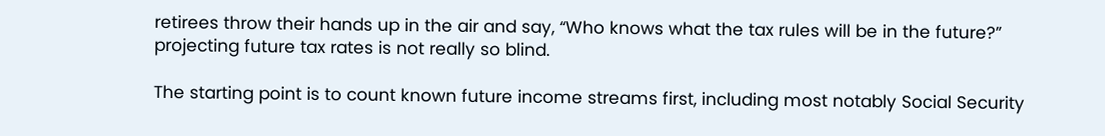retirees throw their hands up in the air and say, “Who knows what the tax rules will be in the future?” projecting future tax rates is not really so blind.

The starting point is to count known future income streams first, including most notably Social Security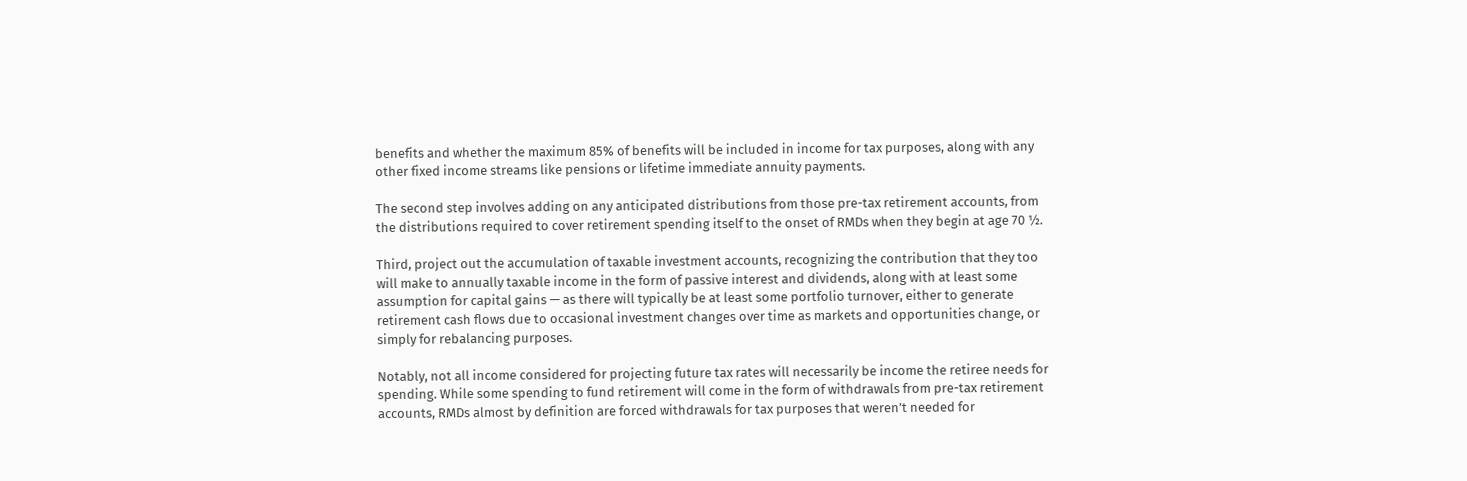benefits and whether the maximum 85% of benefits will be included in income for tax purposes, along with any other fixed income streams like pensions or lifetime immediate annuity payments.

The second step involves adding on any anticipated distributions from those pre-tax retirement accounts, from the distributions required to cover retirement spending itself to the onset of RMDs when they begin at age 70 ½.

Third, project out the accumulation of taxable investment accounts, recognizing the contribution that they too will make to annually taxable income in the form of passive interest and dividends, along with at least some assumption for capital gains — as there will typically be at least some portfolio turnover, either to generate retirement cash flows due to occasional investment changes over time as markets and opportunities change, or simply for rebalancing purposes.

Notably, not all income considered for projecting future tax rates will necessarily be income the retiree needs for spending. While some spending to fund retirement will come in the form of withdrawals from pre-tax retirement accounts, RMDs almost by definition are forced withdrawals for tax purposes that weren’t needed for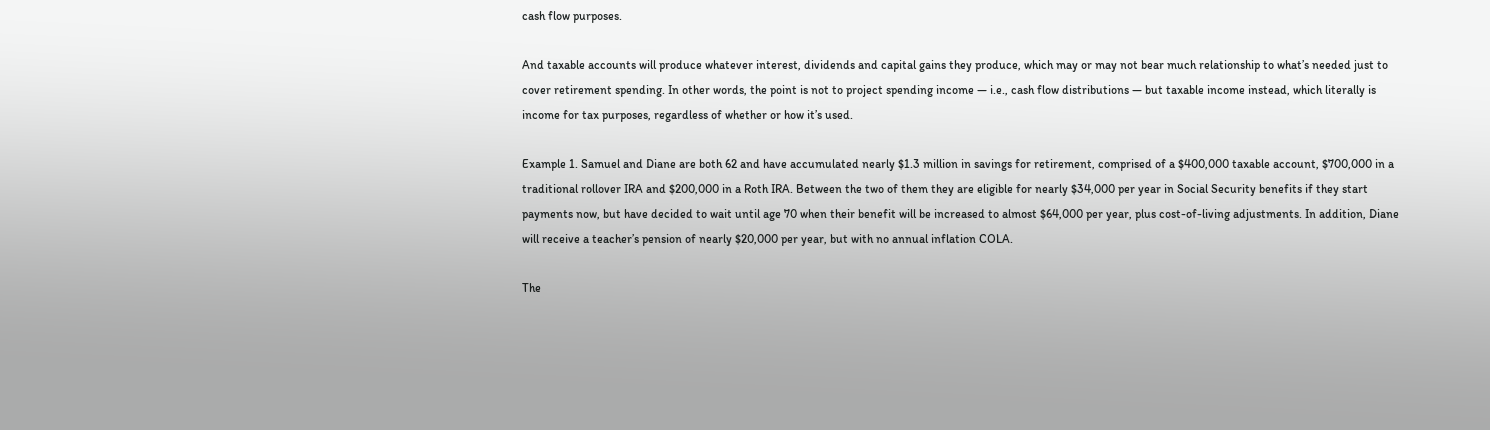cash flow purposes.

And taxable accounts will produce whatever interest, dividends and capital gains they produce, which may or may not bear much relationship to what’s needed just to cover retirement spending. In other words, the point is not to project spending income — i.e., cash flow distributions — but taxable income instead, which literally is income for tax purposes, regardless of whether or how it’s used.

Example 1. Samuel and Diane are both 62 and have accumulated nearly $1.3 million in savings for retirement, comprised of a $400,000 taxable account, $700,000 in a traditional rollover IRA and $200,000 in a Roth IRA. Between the two of them they are eligible for nearly $34,000 per year in Social Security benefits if they start payments now, but have decided to wait until age 70 when their benefit will be increased to almost $64,000 per year, plus cost-of-living adjustments. In addition, Diane will receive a teacher’s pension of nearly $20,000 per year, but with no annual inflation COLA.

The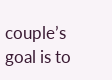couple’s goal is to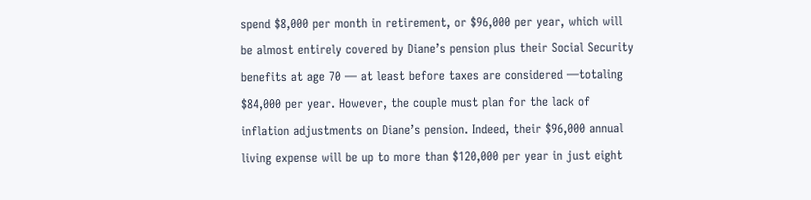spend $8,000 per month in retirement, or $96,000 per year, which will be almost entirely covered by Diane’s pension plus their Social Security benefits at age 70 — at least before taxes are considered —totaling $84,000 per year. However, the couple must plan for the lack of inflation adjustments on Diane’s pension. Indeed, their $96,000 annual living expense will be up to more than $120,000 per year in just eight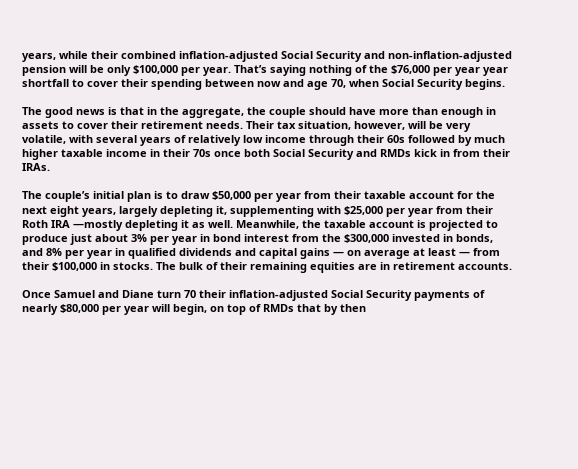years, while their combined inflation-adjusted Social Security and non-inflation-adjusted pension will be only $100,000 per year. That’s saying nothing of the $76,000 per year year shortfall to cover their spending between now and age 70, when Social Security begins.

The good news is that in the aggregate, the couple should have more than enough in assets to cover their retirement needs. Their tax situation, however, will be very volatile, with several years of relatively low income through their 60s followed by much higher taxable income in their 70s once both Social Security and RMDs kick in from their IRAs.

The couple’s initial plan is to draw $50,000 per year from their taxable account for the next eight years, largely depleting it, supplementing with $25,000 per year from their Roth IRA —mostly depleting it as well. Meanwhile, the taxable account is projected to produce just about 3% per year in bond interest from the $300,000 invested in bonds, and 8% per year in qualified dividends and capital gains — on average at least — from their $100,000 in stocks. The bulk of their remaining equities are in retirement accounts.

Once Samuel and Diane turn 70 their inflation-adjusted Social Security payments of nearly $80,000 per year will begin, on top of RMDs that by then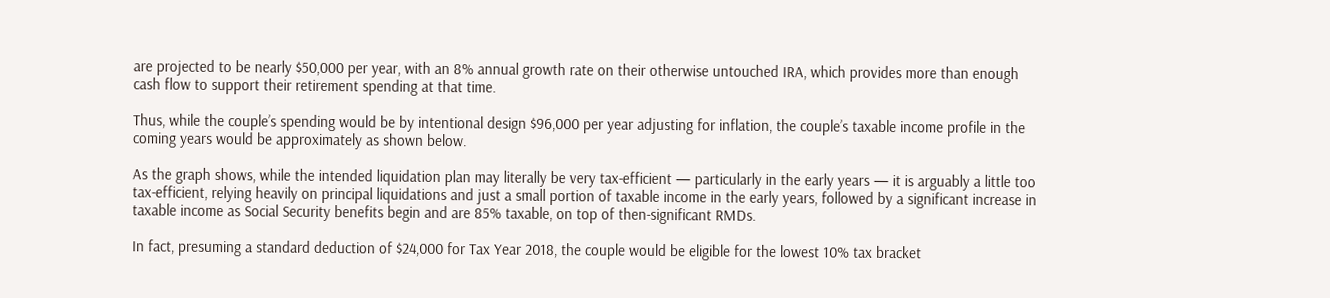are projected to be nearly $50,000 per year, with an 8% annual growth rate on their otherwise untouched IRA, which provides more than enough cash flow to support their retirement spending at that time.

Thus, while the couple’s spending would be by intentional design $96,000 per year adjusting for inflation, the couple’s taxable income profile in the coming years would be approximately as shown below.

As the graph shows, while the intended liquidation plan may literally be very tax-efficient — particularly in the early years — it is arguably a little too tax-efficient, relying heavily on principal liquidations and just a small portion of taxable income in the early years, followed by a significant increase in taxable income as Social Security benefits begin and are 85% taxable, on top of then-significant RMDs.

In fact, presuming a standard deduction of $24,000 for Tax Year 2018, the couple would be eligible for the lowest 10% tax bracket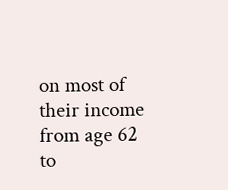on most of their income from age 62 to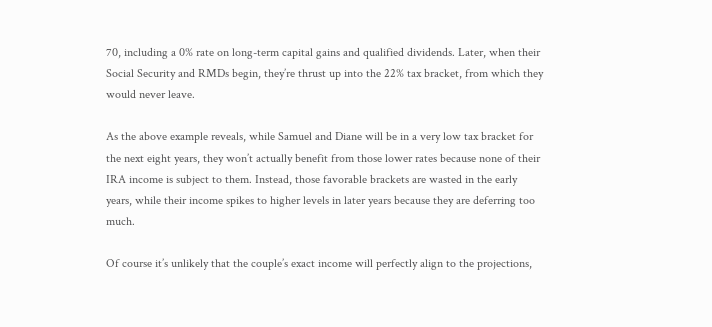70, including a 0% rate on long-term capital gains and qualified dividends. Later, when their Social Security and RMDs begin, they’re thrust up into the 22% tax bracket, from which they would never leave.

As the above example reveals, while Samuel and Diane will be in a very low tax bracket for the next eight years, they won’t actually benefit from those lower rates because none of their IRA income is subject to them. Instead, those favorable brackets are wasted in the early years, while their income spikes to higher levels in later years because they are deferring too much.

Of course it’s unlikely that the couple’s exact income will perfectly align to the projections,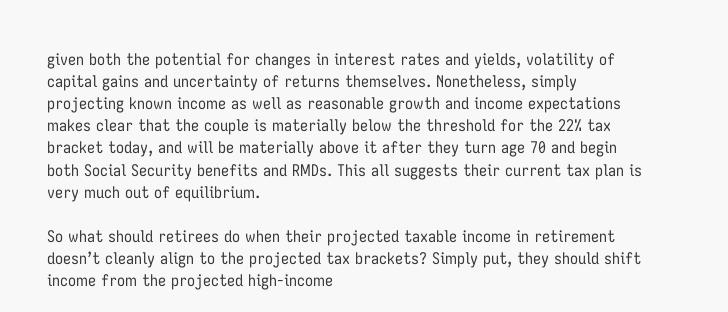given both the potential for changes in interest rates and yields, volatility of capital gains and uncertainty of returns themselves. Nonetheless, simply projecting known income as well as reasonable growth and income expectations makes clear that the couple is materially below the threshold for the 22% tax bracket today, and will be materially above it after they turn age 70 and begin both Social Security benefits and RMDs. This all suggests their current tax plan is very much out of equilibrium.

So what should retirees do when their projected taxable income in retirement doesn’t cleanly align to the projected tax brackets? Simply put, they should shift income from the projected high-income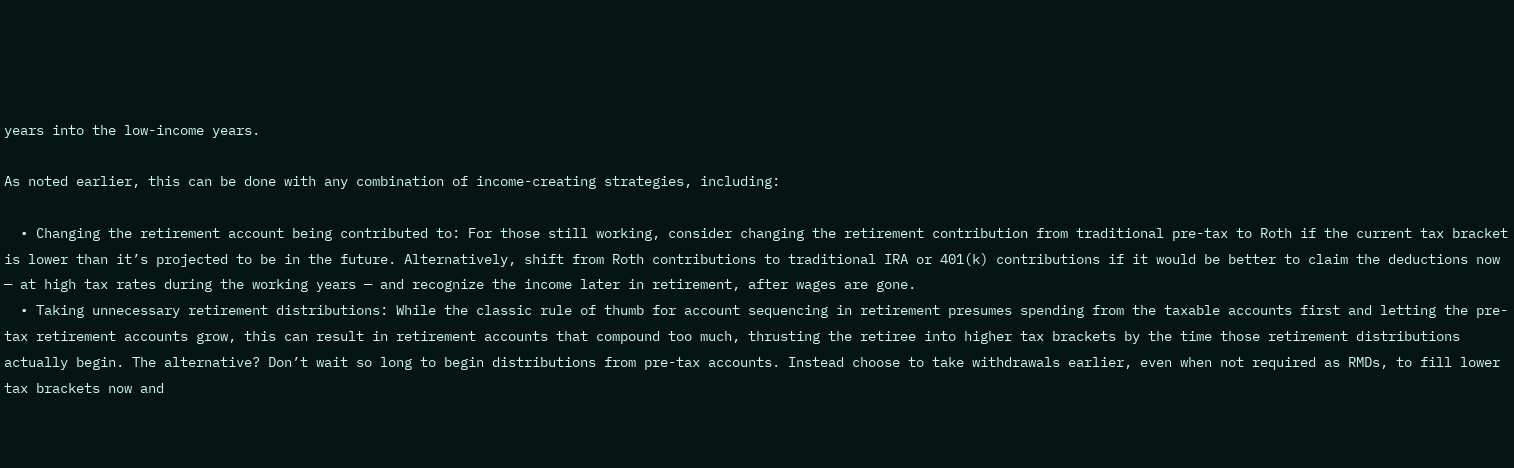years into the low-income years.

As noted earlier, this can be done with any combination of income-creating strategies, including:

  • Changing the retirement account being contributed to: For those still working, consider changing the retirement contribution from traditional pre-tax to Roth if the current tax bracket is lower than it’s projected to be in the future. Alternatively, shift from Roth contributions to traditional IRA or 401(k) contributions if it would be better to claim the deductions now — at high tax rates during the working years — and recognize the income later in retirement, after wages are gone.
  • Taking unnecessary retirement distributions: While the classic rule of thumb for account sequencing in retirement presumes spending from the taxable accounts first and letting the pre-tax retirement accounts grow, this can result in retirement accounts that compound too much, thrusting the retiree into higher tax brackets by the time those retirement distributions actually begin. The alternative? Don’t wait so long to begin distributions from pre-tax accounts. Instead choose to take withdrawals earlier, even when not required as RMDs, to fill lower tax brackets now and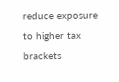reduce exposure to higher tax brackets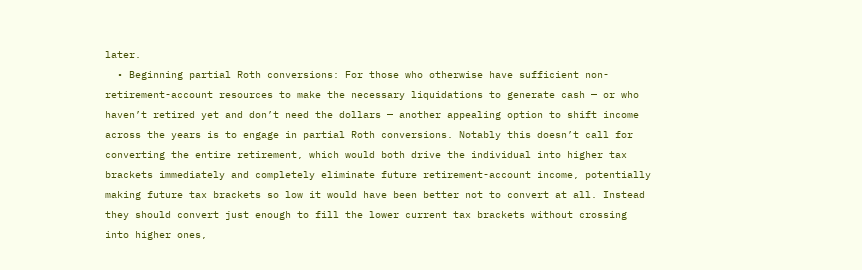later.
  • Beginning partial Roth conversions: For those who otherwise have sufficient non-retirement-account resources to make the necessary liquidations to generate cash — or who haven’t retired yet and don’t need the dollars — another appealing option to shift income across the years is to engage in partial Roth conversions. Notably this doesn’t call for converting the entire retirement, which would both drive the individual into higher tax brackets immediately and completely eliminate future retirement-account income, potentially making future tax brackets so low it would have been better not to convert at all. Instead they should convert just enough to fill the lower current tax brackets without crossing into higher ones,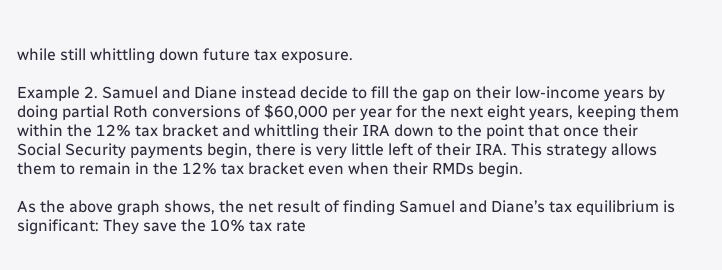while still whittling down future tax exposure.

Example 2. Samuel and Diane instead decide to fill the gap on their low-income years by doing partial Roth conversions of $60,000 per year for the next eight years, keeping them within the 12% tax bracket and whittling their IRA down to the point that once their Social Security payments begin, there is very little left of their IRA. This strategy allows them to remain in the 12% tax bracket even when their RMDs begin.

As the above graph shows, the net result of finding Samuel and Diane’s tax equilibrium is significant: They save the 10% tax rate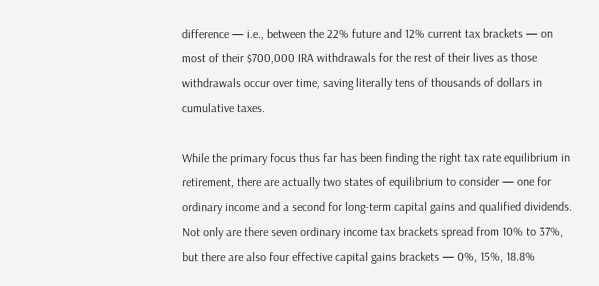difference — i.e., between the 22% future and 12% current tax brackets — on most of their $700,000 IRA withdrawals for the rest of their lives as those withdrawals occur over time, saving literally tens of thousands of dollars in cumulative taxes.

While the primary focus thus far has been finding the right tax rate equilibrium in retirement, there are actually two states of equilibrium to consider — one for ordinary income and a second for long-term capital gains and qualified dividends. Not only are there seven ordinary income tax brackets spread from 10% to 37%, but there are also four effective capital gains brackets — 0%, 15%, 18.8%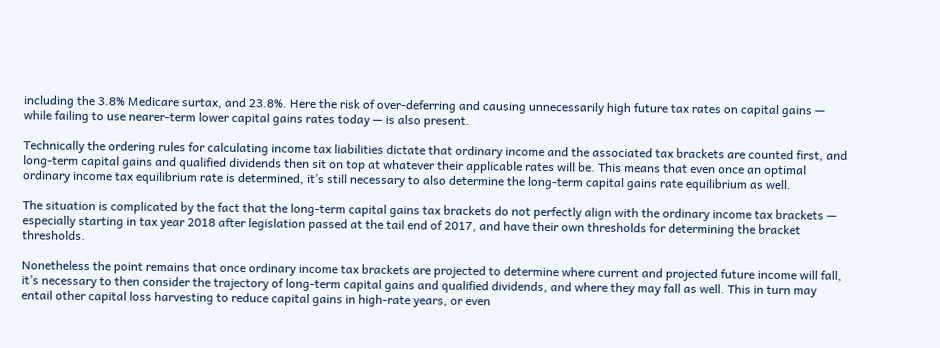including the 3.8% Medicare surtax, and 23.8%. Here the risk of over-deferring and causing unnecessarily high future tax rates on capital gains — while failing to use nearer-term lower capital gains rates today — is also present.

Technically the ordering rules for calculating income tax liabilities dictate that ordinary income and the associated tax brackets are counted first, and long-term capital gains and qualified dividends then sit on top at whatever their applicable rates will be. This means that even once an optimal ordinary income tax equilibrium rate is determined, it’s still necessary to also determine the long-term capital gains rate equilibrium as well.

The situation is complicated by the fact that the long-term capital gains tax brackets do not perfectly align with the ordinary income tax brackets — especially starting in tax year 2018 after legislation passed at the tail end of 2017, and have their own thresholds for determining the bracket thresholds.

Nonetheless the point remains that once ordinary income tax brackets are projected to determine where current and projected future income will fall, it’s necessary to then consider the trajectory of long-term capital gains and qualified dividends, and where they may fall as well. This in turn may entail other capital loss harvesting to reduce capital gains in high-rate years, or even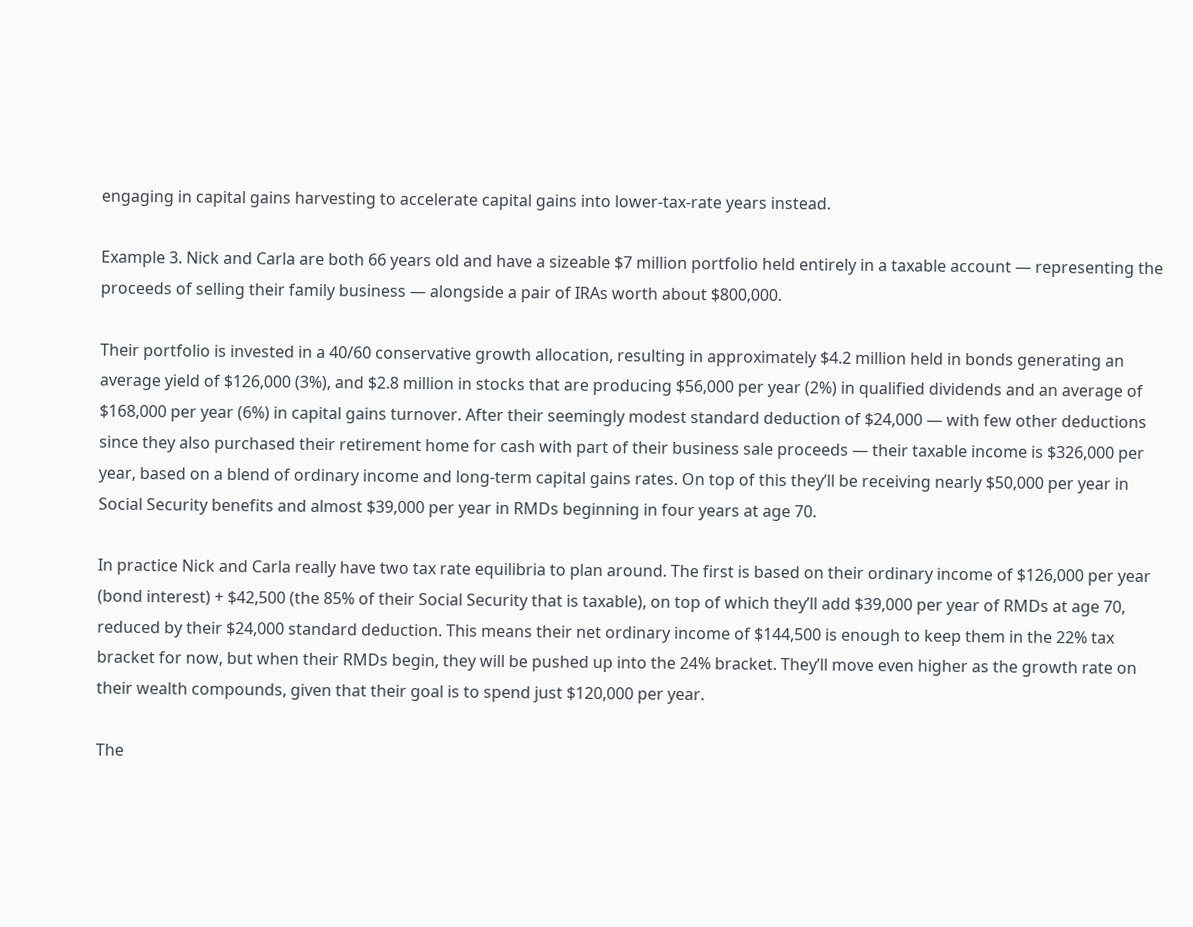engaging in capital gains harvesting to accelerate capital gains into lower-tax-rate years instead.

Example 3. Nick and Carla are both 66 years old and have a sizeable $7 million portfolio held entirely in a taxable account — representing the proceeds of selling their family business — alongside a pair of IRAs worth about $800,000.

Their portfolio is invested in a 40/60 conservative growth allocation, resulting in approximately $4.2 million held in bonds generating an average yield of $126,000 (3%), and $2.8 million in stocks that are producing $56,000 per year (2%) in qualified dividends and an average of $168,000 per year (6%) in capital gains turnover. After their seemingly modest standard deduction of $24,000 — with few other deductions since they also purchased their retirement home for cash with part of their business sale proceeds — their taxable income is $326,000 per year, based on a blend of ordinary income and long-term capital gains rates. On top of this they’ll be receiving nearly $50,000 per year in Social Security benefits and almost $39,000 per year in RMDs beginning in four years at age 70.

In practice Nick and Carla really have two tax rate equilibria to plan around. The first is based on their ordinary income of $126,000 per year (bond interest) + $42,500 (the 85% of their Social Security that is taxable), on top of which they’ll add $39,000 per year of RMDs at age 70, reduced by their $24,000 standard deduction. This means their net ordinary income of $144,500 is enough to keep them in the 22% tax bracket for now, but when their RMDs begin, they will be pushed up into the 24% bracket. They’ll move even higher as the growth rate on their wealth compounds, given that their goal is to spend just $120,000 per year.

The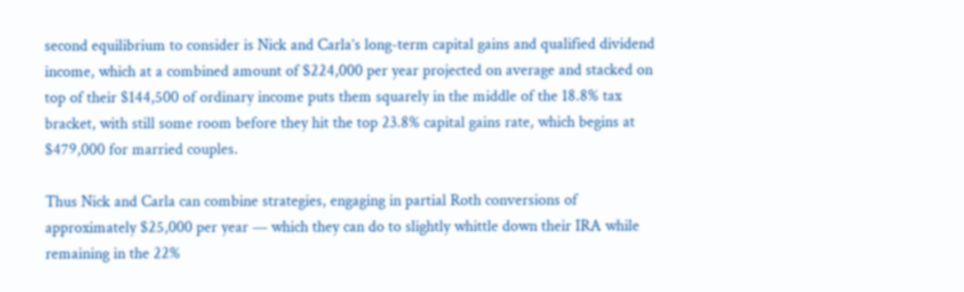second equilibrium to consider is Nick and Carla’s long-term capital gains and qualified dividend income, which at a combined amount of $224,000 per year projected on average and stacked on top of their $144,500 of ordinary income puts them squarely in the middle of the 18.8% tax bracket, with still some room before they hit the top 23.8% capital gains rate, which begins at $479,000 for married couples.

Thus Nick and Carla can combine strategies, engaging in partial Roth conversions of approximately $25,000 per year — which they can do to slightly whittle down their IRA while remaining in the 22%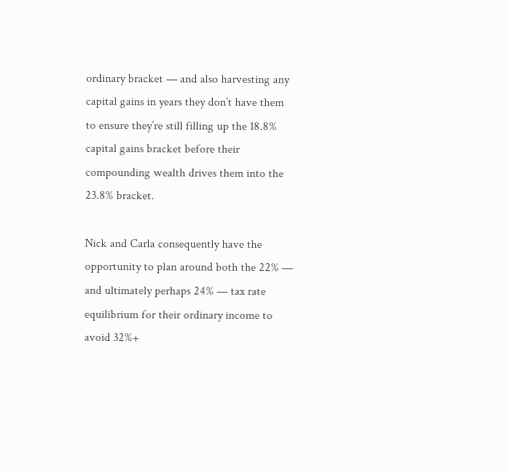ordinary bracket — and also harvesting any capital gains in years they don’t have them to ensure they’re still filling up the 18.8% capital gains bracket before their compounding wealth drives them into the 23.8% bracket.

Nick and Carla consequently have the opportunity to plan around both the 22% — and ultimately perhaps 24% — tax rate equilibrium for their ordinary income to avoid 32%+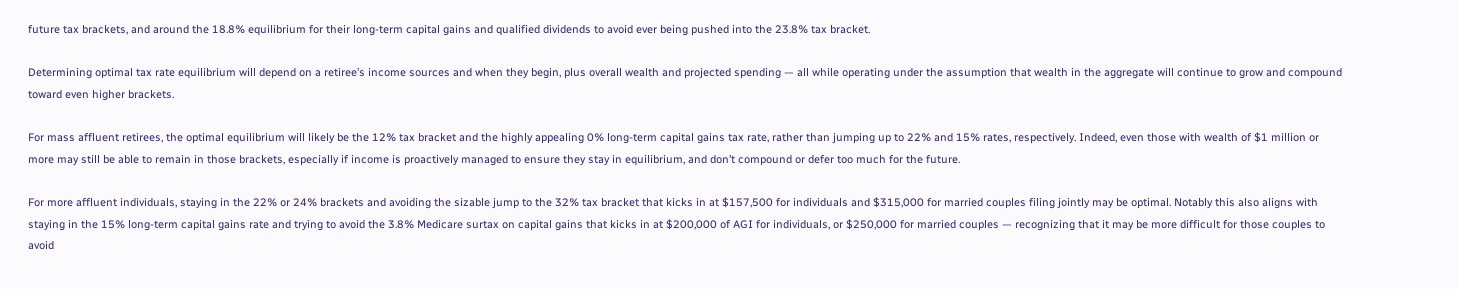future tax brackets, and around the 18.8% equilibrium for their long-term capital gains and qualified dividends to avoid ever being pushed into the 23.8% tax bracket.

Determining optimal tax rate equilibrium will depend on a retiree’s income sources and when they begin, plus overall wealth and projected spending — all while operating under the assumption that wealth in the aggregate will continue to grow and compound toward even higher brackets.

For mass affluent retirees, the optimal equilibrium will likely be the 12% tax bracket and the highly appealing 0% long-term capital gains tax rate, rather than jumping up to 22% and 15% rates, respectively. Indeed, even those with wealth of $1 million or more may still be able to remain in those brackets, especially if income is proactively managed to ensure they stay in equilibrium, and don’t compound or defer too much for the future.

For more affluent individuals, staying in the 22% or 24% brackets and avoiding the sizable jump to the 32% tax bracket that kicks in at $157,500 for individuals and $315,000 for married couples filing jointly may be optimal. Notably this also aligns with staying in the 15% long-term capital gains rate and trying to avoid the 3.8% Medicare surtax on capital gains that kicks in at $200,000 of AGI for individuals, or $250,000 for married couples — recognizing that it may be more difficult for those couples to avoid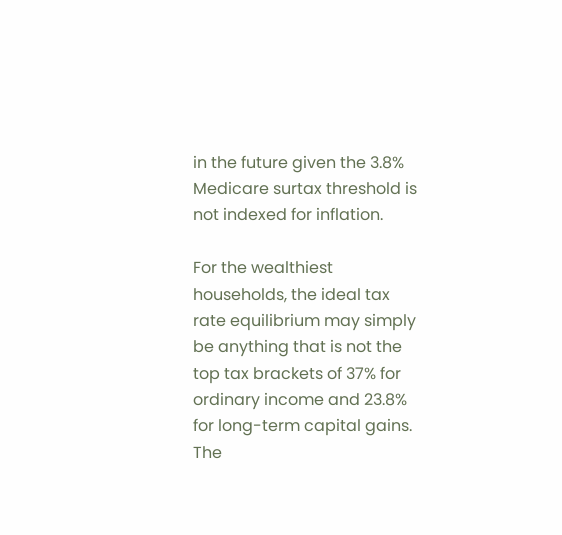in the future given the 3.8% Medicare surtax threshold is not indexed for inflation.

For the wealthiest households, the ideal tax rate equilibrium may simply be anything that is not the top tax brackets of 37% for ordinary income and 23.8% for long-term capital gains. The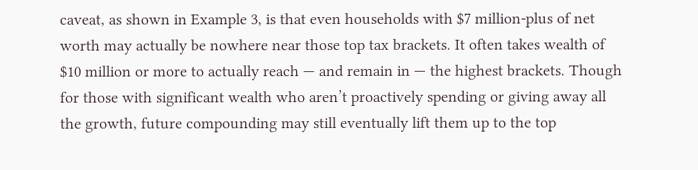caveat, as shown in Example 3, is that even households with $7 million-plus of net worth may actually be nowhere near those top tax brackets. It often takes wealth of $10 million or more to actually reach — and remain in — the highest brackets. Though for those with significant wealth who aren’t proactively spending or giving away all the growth, future compounding may still eventually lift them up to the top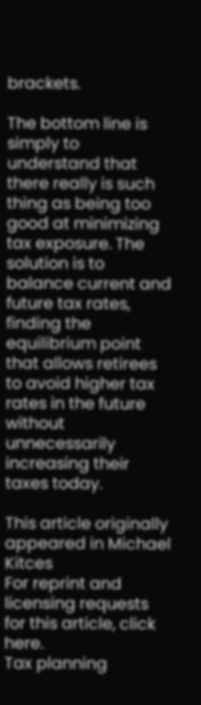brackets.

The bottom line is simply to understand that there really is such thing as being too good at minimizing tax exposure. The solution is to balance current and future tax rates, finding the equilibrium point that allows retirees to avoid higher tax rates in the future without unnecessarily increasing their taxes today.

This article originally appeared in Michael Kitces
For reprint and licensing requests for this article, click here.
Tax planning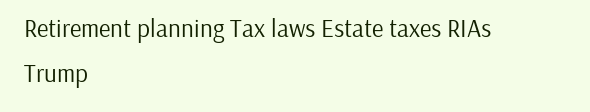Retirement planning Tax laws Estate taxes RIAs Trump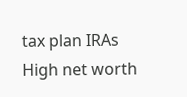tax plan IRAs High net worth